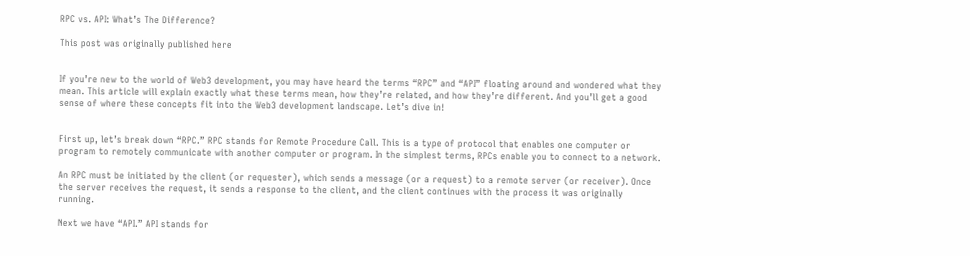RPC vs. API: What’s The Difference?

This post was originally published here


If you’re new to the world of Web3 development, you may have heard the terms “RPC” and “API” floating around and wondered what they mean. This article will explain exactly what these terms mean, how they’re related, and how they’re different. And you’ll get a good sense of where these concepts fit into the Web3 development landscape. Let’s dive in!


First up, let’s break down “RPC.” RPC stands for Remote Procedure Call. This is a type of protocol that enables one computer or program to remotely communicate with another computer or program. In the simplest terms, RPCs enable you to connect to a network.

An RPC must be initiated by the client (or requester), which sends a message (or a request) to a remote server (or receiver). Once the server receives the request, it sends a response to the client, and the client continues with the process it was originally running.

Next we have “API.” API stands for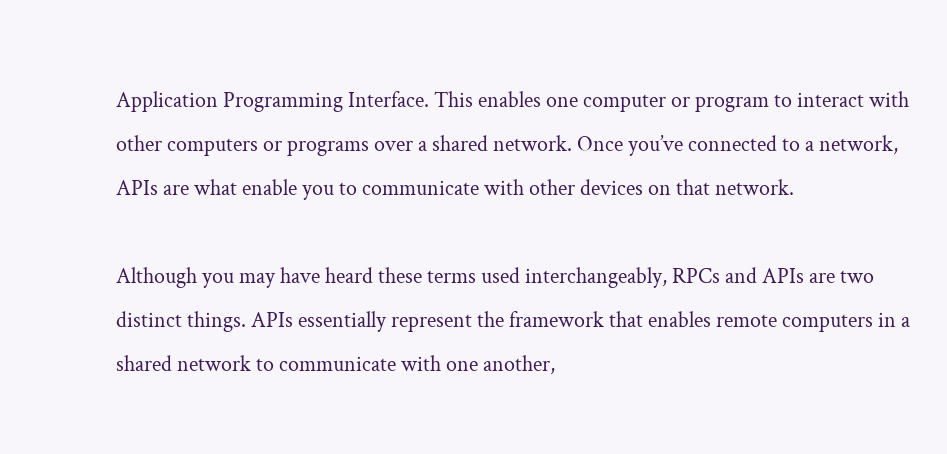Application Programming Interface. This enables one computer or program to interact with other computers or programs over a shared network. Once you’ve connected to a network, APIs are what enable you to communicate with other devices on that network.

Although you may have heard these terms used interchangeably, RPCs and APIs are two distinct things. APIs essentially represent the framework that enables remote computers in a shared network to communicate with one another,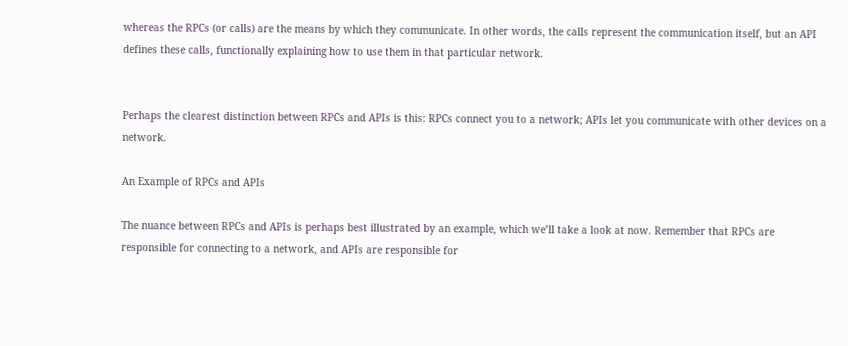whereas the RPCs (or calls) are the means by which they communicate. In other words, the calls represent the communication itself, but an API defines these calls, functionally explaining how to use them in that particular network.


Perhaps the clearest distinction between RPCs and APIs is this: RPCs connect you to a network; APIs let you communicate with other devices on a network.

An Example of RPCs and APIs

The nuance between RPCs and APIs is perhaps best illustrated by an example, which we’ll take a look at now. Remember that RPCs are responsible for connecting to a network, and APIs are responsible for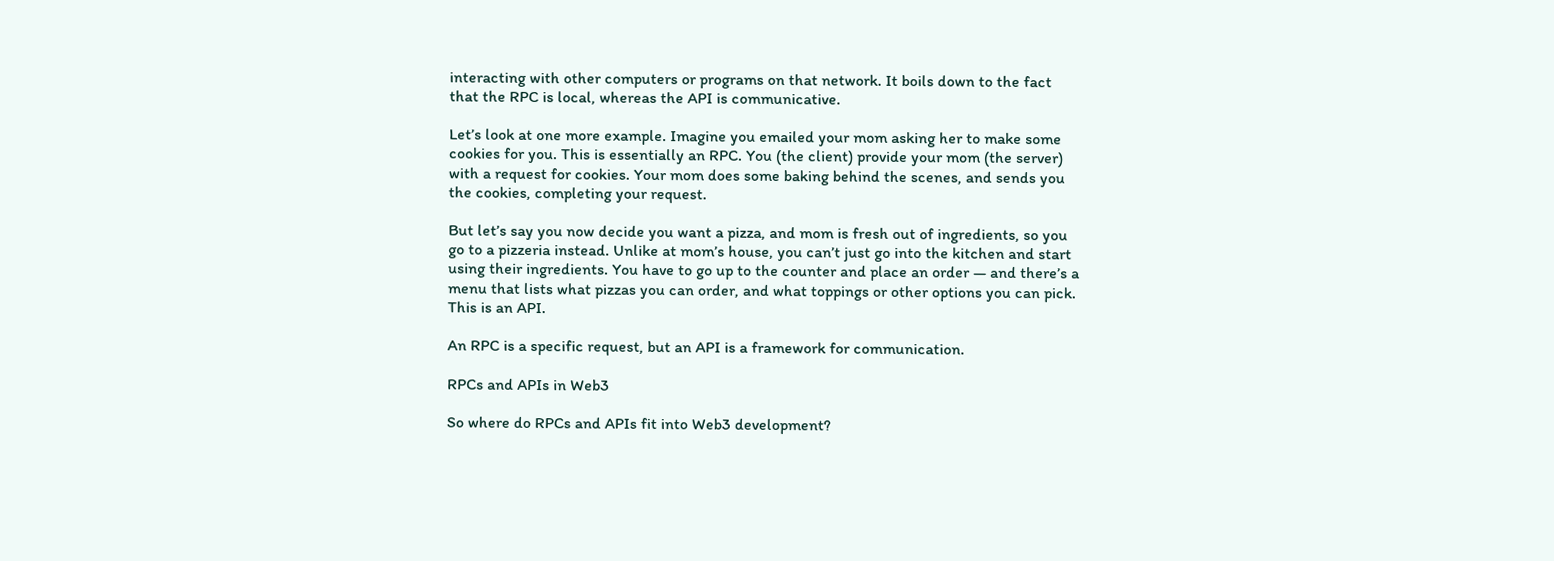interacting with other computers or programs on that network. It boils down to the fact that the RPC is local, whereas the API is communicative.

Let’s look at one more example. Imagine you emailed your mom asking her to make some cookies for you. This is essentially an RPC. You (the client) provide your mom (the server) with a request for cookies. Your mom does some baking behind the scenes, and sends you the cookies, completing your request.

But let’s say you now decide you want a pizza, and mom is fresh out of ingredients, so you go to a pizzeria instead. Unlike at mom’s house, you can’t just go into the kitchen and start using their ingredients. You have to go up to the counter and place an order — and there’s a menu that lists what pizzas you can order, and what toppings or other options you can pick. This is an API.

An RPC is a specific request, but an API is a framework for communication.

RPCs and APIs in Web3

So where do RPCs and APIs fit into Web3 development?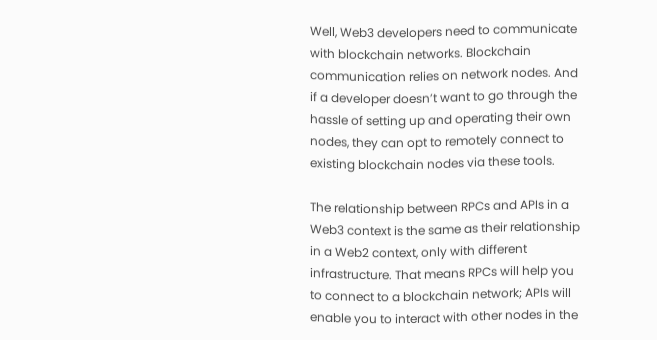Well, Web3 developers need to communicate with blockchain networks. Blockchain communication relies on network nodes. And if a developer doesn’t want to go through the hassle of setting up and operating their own nodes, they can opt to remotely connect to existing blockchain nodes via these tools.

The relationship between RPCs and APIs in a Web3 context is the same as their relationship in a Web2 context, only with different infrastructure. That means RPCs will help you to connect to a blockchain network; APIs will enable you to interact with other nodes in the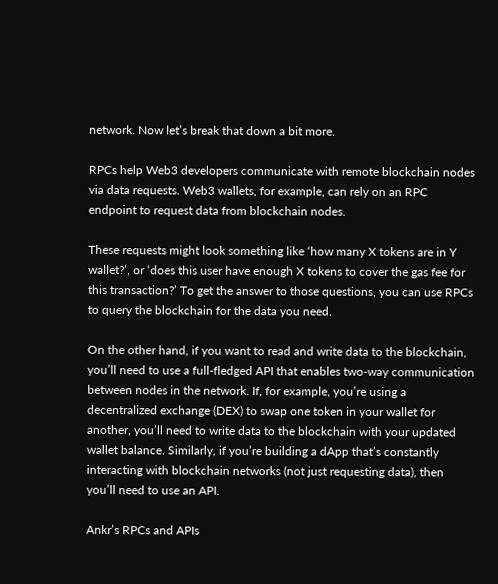network. Now let’s break that down a bit more.

RPCs help Web3 developers communicate with remote blockchain nodes via data requests. Web3 wallets, for example, can rely on an RPC endpoint to request data from blockchain nodes.

These requests might look something like ‘how many X tokens are in Y wallet?’, or ‘does this user have enough X tokens to cover the gas fee for this transaction?’ To get the answer to those questions, you can use RPCs to query the blockchain for the data you need.

On the other hand, if you want to read and write data to the blockchain, you’ll need to use a full-fledged API that enables two-way communication between nodes in the network. If, for example, you’re using a decentralized exchange (DEX) to swap one token in your wallet for another, you’ll need to write data to the blockchain with your updated wallet balance. Similarly, if you’re building a dApp that’s constantly interacting with blockchain networks (not just requesting data), then you’ll need to use an API.

Ankr’s RPCs and APIs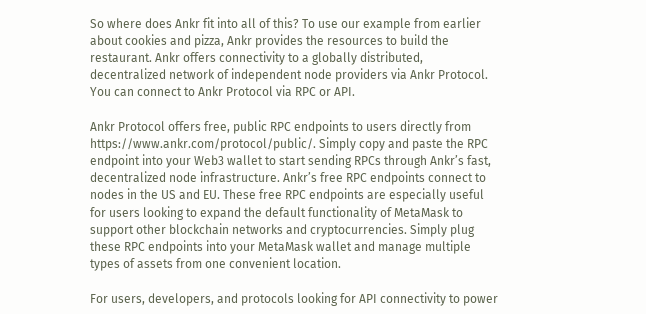So where does Ankr fit into all of this? To use our example from earlier about cookies and pizza, Ankr provides the resources to build the restaurant. Ankr offers connectivity to a globally distributed, decentralized network of independent node providers via Ankr Protocol. You can connect to Ankr Protocol via RPC or API.

Ankr Protocol offers free, public RPC endpoints to users directly from https://www.ankr.com/protocol/public/. Simply copy and paste the RPC endpoint into your Web3 wallet to start sending RPCs through Ankr’s fast, decentralized node infrastructure. Ankr’s free RPC endpoints connect to nodes in the US and EU. These free RPC endpoints are especially useful for users looking to expand the default functionality of MetaMask to support other blockchain networks and cryptocurrencies. Simply plug these RPC endpoints into your MetaMask wallet and manage multiple types of assets from one convenient location.

For users, developers, and protocols looking for API connectivity to power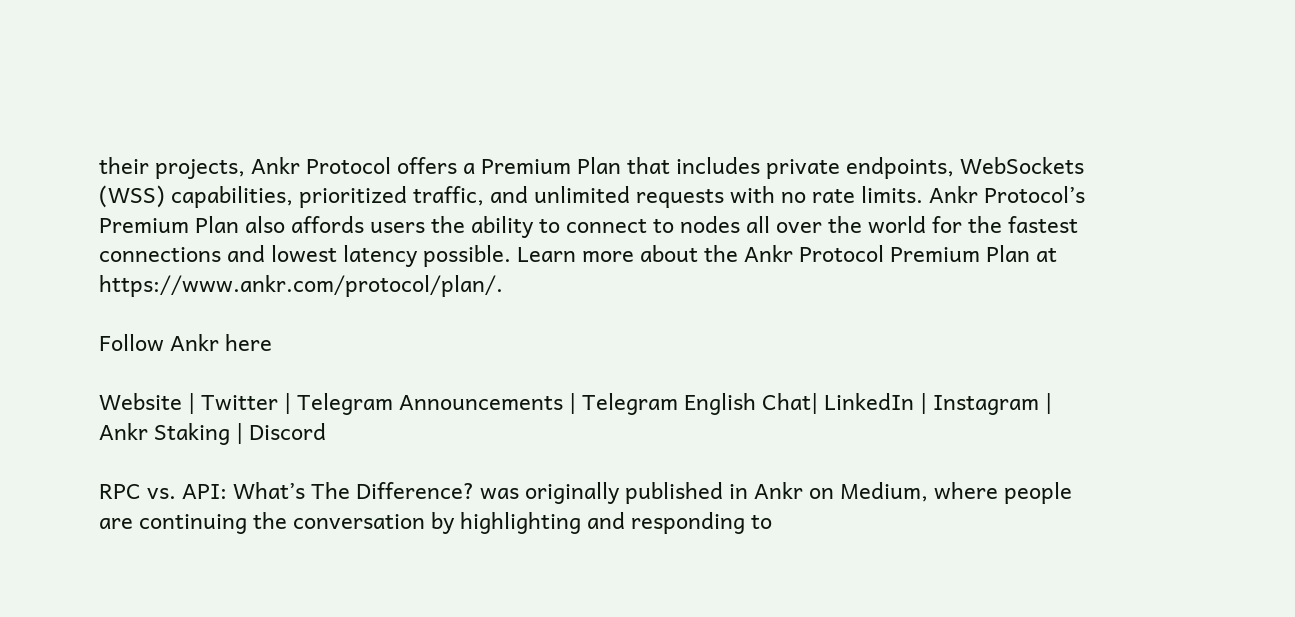their projects, Ankr Protocol offers a Premium Plan that includes private endpoints, WebSockets (WSS) capabilities, prioritized traffic, and unlimited requests with no rate limits. Ankr Protocol’s Premium Plan also affords users the ability to connect to nodes all over the world for the fastest connections and lowest latency possible. Learn more about the Ankr Protocol Premium Plan at https://www.ankr.com/protocol/plan/.

Follow Ankr here

Website | Twitter | Telegram Announcements | Telegram English Chat| LinkedIn | Instagram | Ankr Staking | Discord

RPC vs. API: What’s The Difference? was originally published in Ankr on Medium, where people are continuing the conversation by highlighting and responding to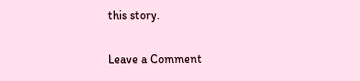this story.

Leave a Comment